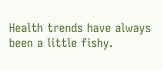Health trends have always been a little fishy.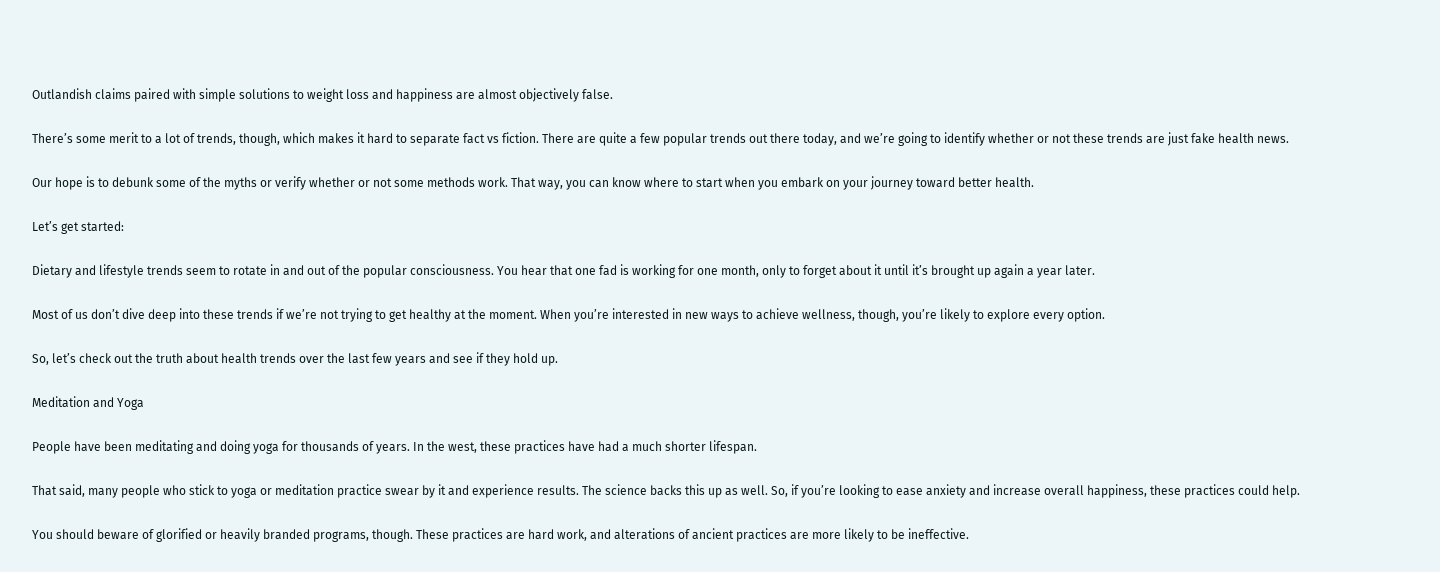Outlandish claims paired with simple solutions to weight loss and happiness are almost objectively false.

There’s some merit to a lot of trends, though, which makes it hard to separate fact vs fiction. There are quite a few popular trends out there today, and we’re going to identify whether or not these trends are just fake health news.

Our hope is to debunk some of the myths or verify whether or not some methods work. That way, you can know where to start when you embark on your journey toward better health.

Let’s get started:

Dietary and lifestyle trends seem to rotate in and out of the popular consciousness. You hear that one fad is working for one month, only to forget about it until it’s brought up again a year later.

Most of us don’t dive deep into these trends if we’re not trying to get healthy at the moment. When you’re interested in new ways to achieve wellness, though, you’re likely to explore every option.

So, let’s check out the truth about health trends over the last few years and see if they hold up.

Meditation and Yoga

People have been meditating and doing yoga for thousands of years. In the west, these practices have had a much shorter lifespan.

That said, many people who stick to yoga or meditation practice swear by it and experience results. The science backs this up as well. So, if you’re looking to ease anxiety and increase overall happiness, these practices could help.

You should beware of glorified or heavily branded programs, though. These practices are hard work, and alterations of ancient practices are more likely to be ineffective.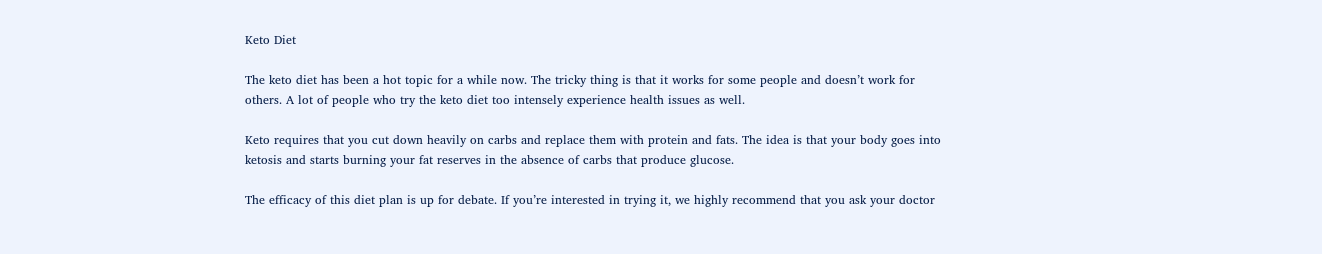Keto Diet

The keto diet has been a hot topic for a while now. The tricky thing is that it works for some people and doesn’t work for others. A lot of people who try the keto diet too intensely experience health issues as well.

Keto requires that you cut down heavily on carbs and replace them with protein and fats. The idea is that your body goes into ketosis and starts burning your fat reserves in the absence of carbs that produce glucose.

The efficacy of this diet plan is up for debate. If you’re interested in trying it, we highly recommend that you ask your doctor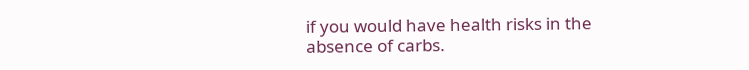if you would have health risks in the absence of carbs.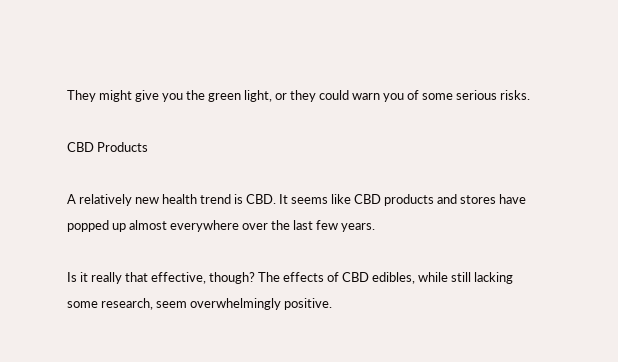They might give you the green light, or they could warn you of some serious risks.

CBD Products

A relatively new health trend is CBD. It seems like CBD products and stores have popped up almost everywhere over the last few years.

Is it really that effective, though? The effects of CBD edibles, while still lacking some research, seem overwhelmingly positive.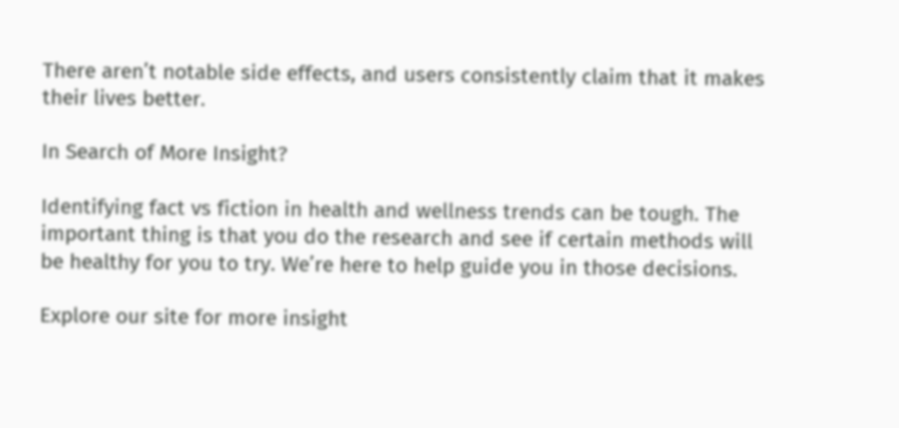There aren’t notable side effects, and users consistently claim that it makes their lives better.

In Search of More Insight?

Identifying fact vs fiction in health and wellness trends can be tough. The important thing is that you do the research and see if certain methods will be healthy for you to try. We’re here to help guide you in those decisions.

Explore our site for more insight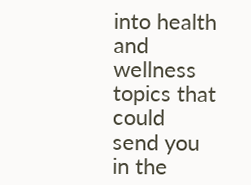into health and wellness topics that could send you in the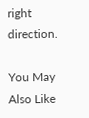right direction.

You May Also Like